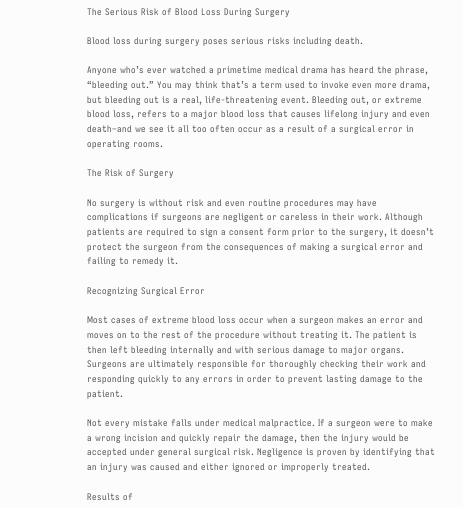The Serious Risk of Blood Loss During Surgery

Blood loss during surgery poses serious risks including death.

Anyone who’s ever watched a primetime medical drama has heard the phrase, “bleeding out.” You may think that’s a term used to invoke even more drama, but bleeding out is a real, life-threatening event. Bleeding out, or extreme blood loss, refers to a major blood loss that causes lifelong injury and even death–and we see it all too often occur as a result of a surgical error in operating rooms.

The Risk of Surgery

No surgery is without risk and even routine procedures may have complications if surgeons are negligent or careless in their work. Although patients are required to sign a consent form prior to the surgery, it doesn’t protect the surgeon from the consequences of making a surgical error and failing to remedy it.

Recognizing Surgical Error

Most cases of extreme blood loss occur when a surgeon makes an error and moves on to the rest of the procedure without treating it. The patient is then left bleeding internally and with serious damage to major organs. Surgeons are ultimately responsible for thoroughly checking their work and responding quickly to any errors in order to prevent lasting damage to the patient.

Not every mistake falls under medical malpractice. If a surgeon were to make a wrong incision and quickly repair the damage, then the injury would be accepted under general surgical risk. Negligence is proven by identifying that an injury was caused and either ignored or improperly treated.

Results of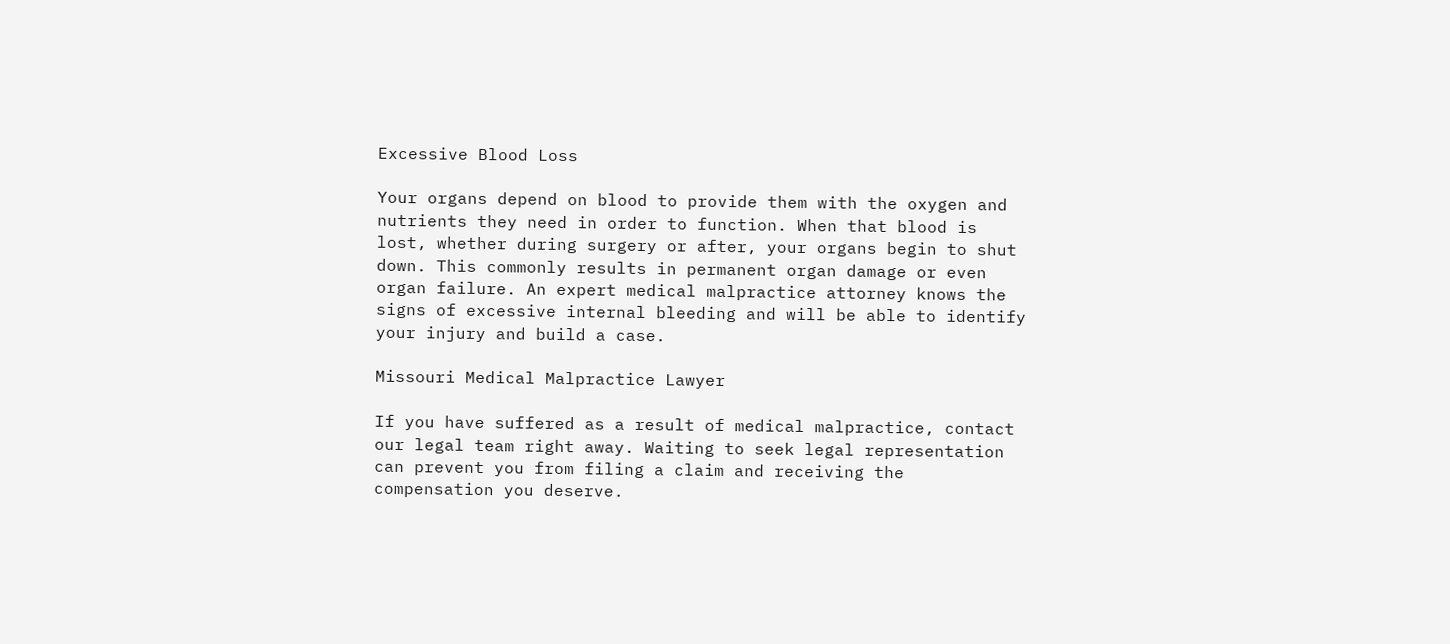Excessive Blood Loss

Your organs depend on blood to provide them with the oxygen and nutrients they need in order to function. When that blood is lost, whether during surgery or after, your organs begin to shut down. This commonly results in permanent organ damage or even organ failure. An expert medical malpractice attorney knows the signs of excessive internal bleeding and will be able to identify your injury and build a case.

Missouri Medical Malpractice Lawyer

If you have suffered as a result of medical malpractice, contact our legal team right away. Waiting to seek legal representation can prevent you from filing a claim and receiving the compensation you deserve.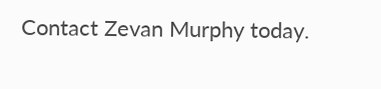Contact Zevan Murphy today.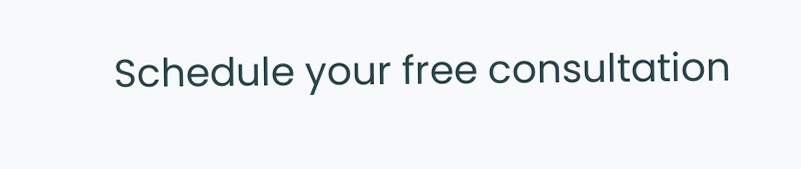Schedule your free consultation